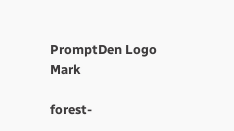PromptDen Logo Mark

forest-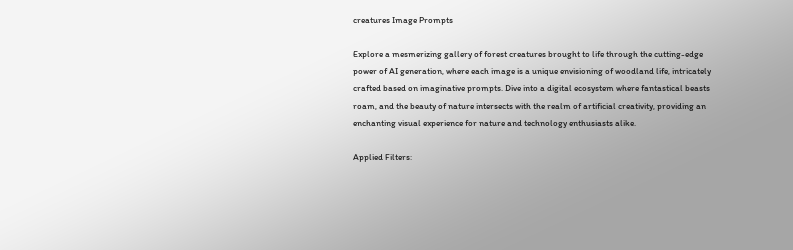creatures Image Prompts

Explore a mesmerizing gallery of forest creatures brought to life through the cutting-edge power of AI generation, where each image is a unique envisioning of woodland life, intricately crafted based on imaginative prompts. Dive into a digital ecosystem where fantastical beasts roam, and the beauty of nature intersects with the realm of artificial creativity, providing an enchanting visual experience for nature and technology enthusiasts alike.

Applied Filters: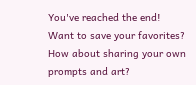You've reached the end!
Want to save your favorites?  How about sharing your own prompts and art?